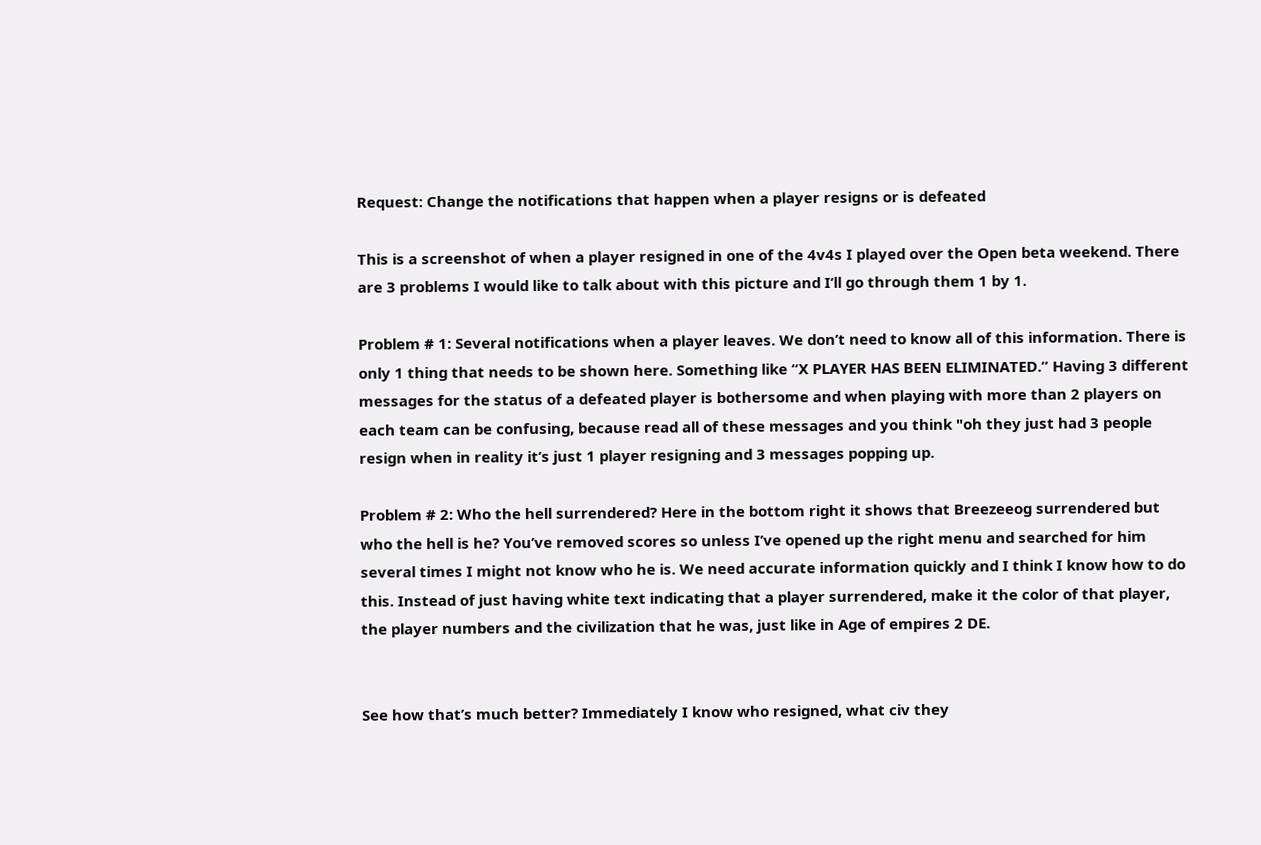Request: Change the notifications that happen when a player resigns or is defeated

This is a screenshot of when a player resigned in one of the 4v4s I played over the Open beta weekend. There are 3 problems I would like to talk about with this picture and I’ll go through them 1 by 1.

Problem # 1: Several notifications when a player leaves. We don’t need to know all of this information. There is only 1 thing that needs to be shown here. Something like “X PLAYER HAS BEEN ELIMINATED.” Having 3 different messages for the status of a defeated player is bothersome and when playing with more than 2 players on each team can be confusing, because read all of these messages and you think "oh they just had 3 people resign when in reality it’s just 1 player resigning and 3 messages popping up.

Problem # 2: Who the hell surrendered? Here in the bottom right it shows that Breezeeog surrendered but who the hell is he? You’ve removed scores so unless I’ve opened up the right menu and searched for him several times I might not know who he is. We need accurate information quickly and I think I know how to do this. Instead of just having white text indicating that a player surrendered, make it the color of that player, the player numbers and the civilization that he was, just like in Age of empires 2 DE.


See how that’s much better? Immediately I know who resigned, what civ they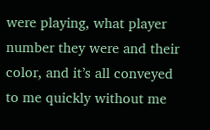were playing, what player number they were and their color, and it’s all conveyed to me quickly without me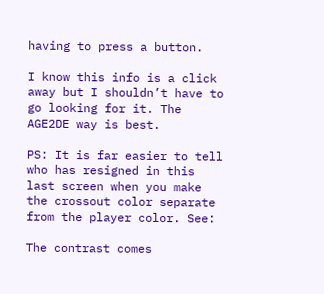having to press a button.

I know this info is a click away but I shouldn’t have to go looking for it. The AGE2DE way is best.

PS: It is far easier to tell who has resigned in this last screen when you make the crossout color separate from the player color. See:

The contrast comes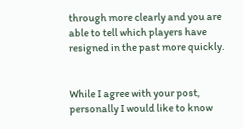through more clearly and you are able to tell which players have resigned in the past more quickly.


While I agree with your post, personally I would like to know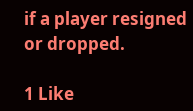if a player resigned or dropped.

1 Like